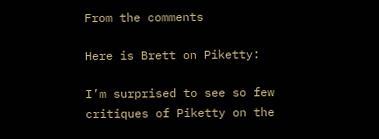From the comments

Here is Brett on Piketty:

I’m surprised to see so few critiques of Piketty on the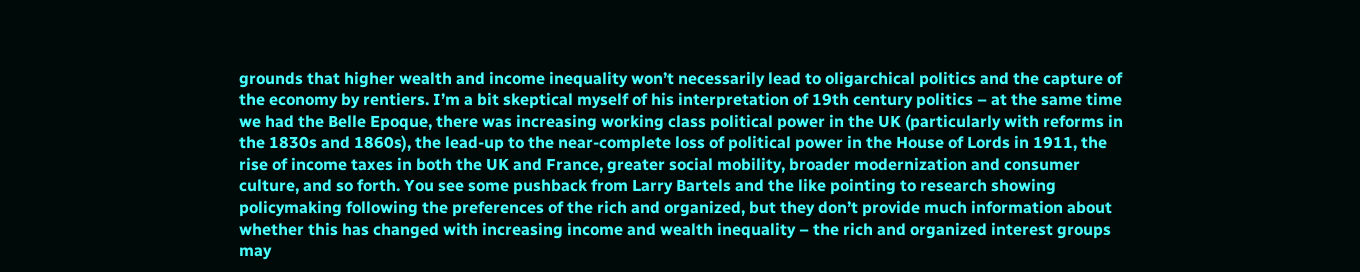grounds that higher wealth and income inequality won’t necessarily lead to oligarchical politics and the capture of the economy by rentiers. I’m a bit skeptical myself of his interpretation of 19th century politics – at the same time we had the Belle Epoque, there was increasing working class political power in the UK (particularly with reforms in the 1830s and 1860s), the lead-up to the near-complete loss of political power in the House of Lords in 1911, the rise of income taxes in both the UK and France, greater social mobility, broader modernization and consumer culture, and so forth. You see some pushback from Larry Bartels and the like pointing to research showing policymaking following the preferences of the rich and organized, but they don’t provide much information about whether this has changed with increasing income and wealth inequality – the rich and organized interest groups may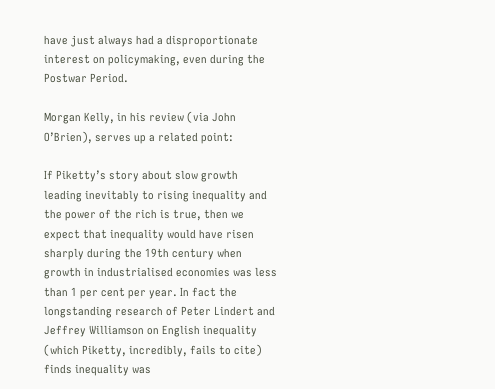have just always had a disproportionate interest on policymaking, even during the Postwar Period.

Morgan Kelly, in his review (via John O’Brien), serves up a related point:

If Piketty’s story about slow growth leading inevitably to rising inequality and the power of the rich is true, then we expect that inequality would have risen sharply during the 19th century when growth in industrialised economies was less than 1 per cent per year. In fact the longstanding research of Peter Lindert and Jeffrey Williamson on English inequality (which Piketty, incredibly, fails to cite) finds inequality was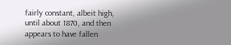fairly constant, albeit high, until about 1870, and then appears to have fallen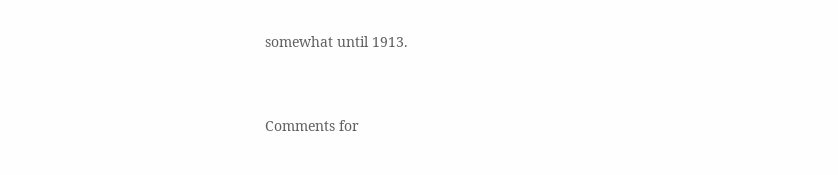somewhat until 1913.


Comments for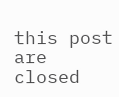this post are closed